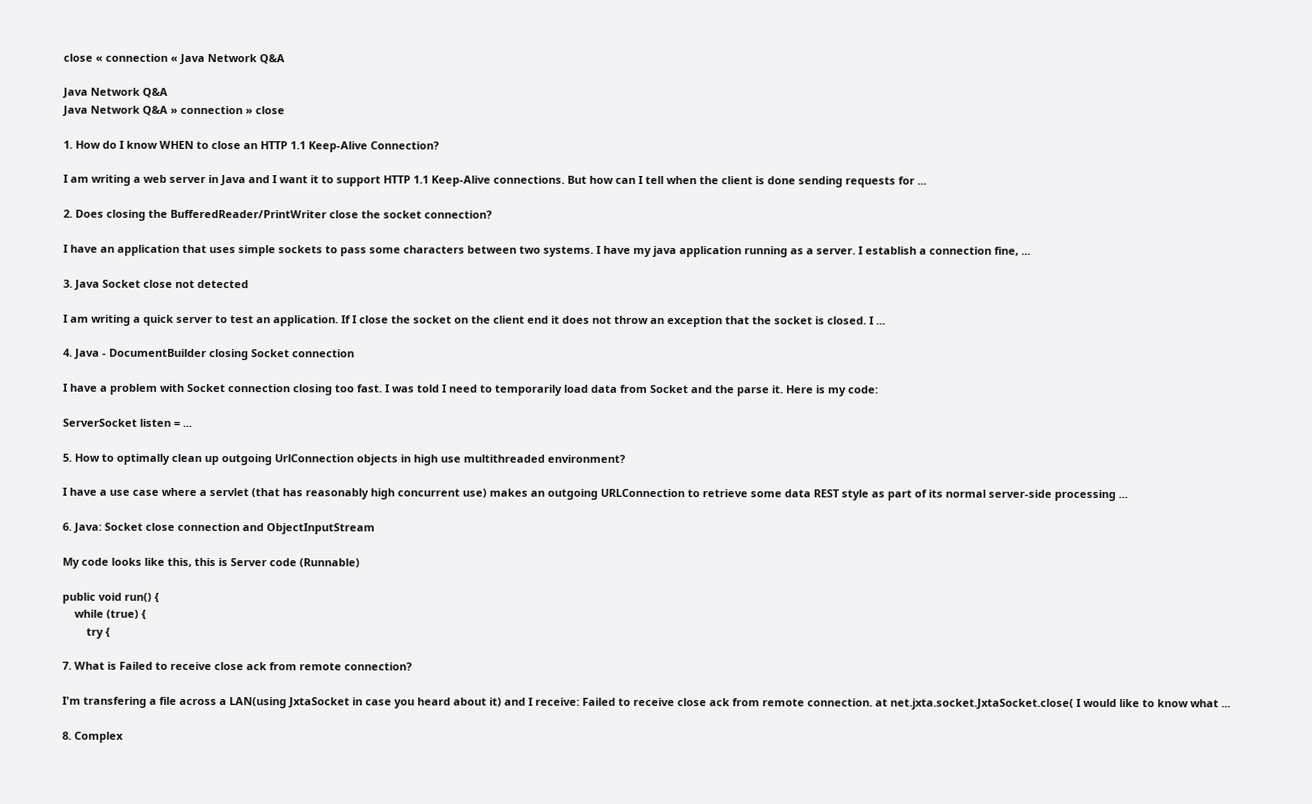close « connection « Java Network Q&A

Java Network Q&A
Java Network Q&A » connection » close

1. How do I know WHEN to close an HTTP 1.1 Keep-Alive Connection?

I am writing a web server in Java and I want it to support HTTP 1.1 Keep-Alive connections. But how can I tell when the client is done sending requests for ...

2. Does closing the BufferedReader/PrintWriter close the socket connection?

I have an application that uses simple sockets to pass some characters between two systems. I have my java application running as a server. I establish a connection fine, ...

3. Java Socket close not detected

I am writing a quick server to test an application. If I close the socket on the client end it does not throw an exception that the socket is closed. I ...

4. Java - DocumentBuilder closing Socket connection

I have a problem with Socket connection closing too fast. I was told I need to temporarily load data from Socket and the parse it. Here is my code:

ServerSocket listen = ...

5. How to optimally clean up outgoing UrlConnection objects in high use multithreaded environment?

I have a use case where a servlet (that has reasonably high concurrent use) makes an outgoing URLConnection to retrieve some data REST style as part of its normal server-side processing ...

6. Java: Socket close connection and ObjectInputStream

My code looks like this, this is Server code (Runnable)

public void run() {
    while (true) {
        try {

7. What is Failed to receive close ack from remote connection?

I'm transfering a file across a LAN(using JxtaSocket in case you heard about it) and I receive: Failed to receive close ack from remote connection. at net.jxta.socket.JxtaSocket.close( I would like to know what ...

8. Complex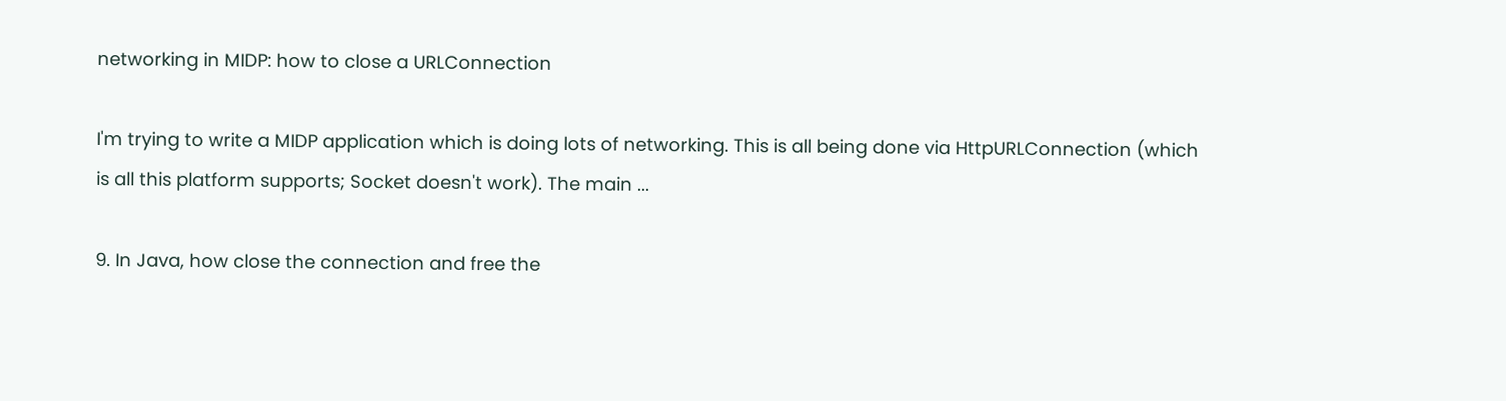networking in MIDP: how to close a URLConnection

I'm trying to write a MIDP application which is doing lots of networking. This is all being done via HttpURLConnection (which is all this platform supports; Socket doesn't work). The main ...

9. In Java, how close the connection and free the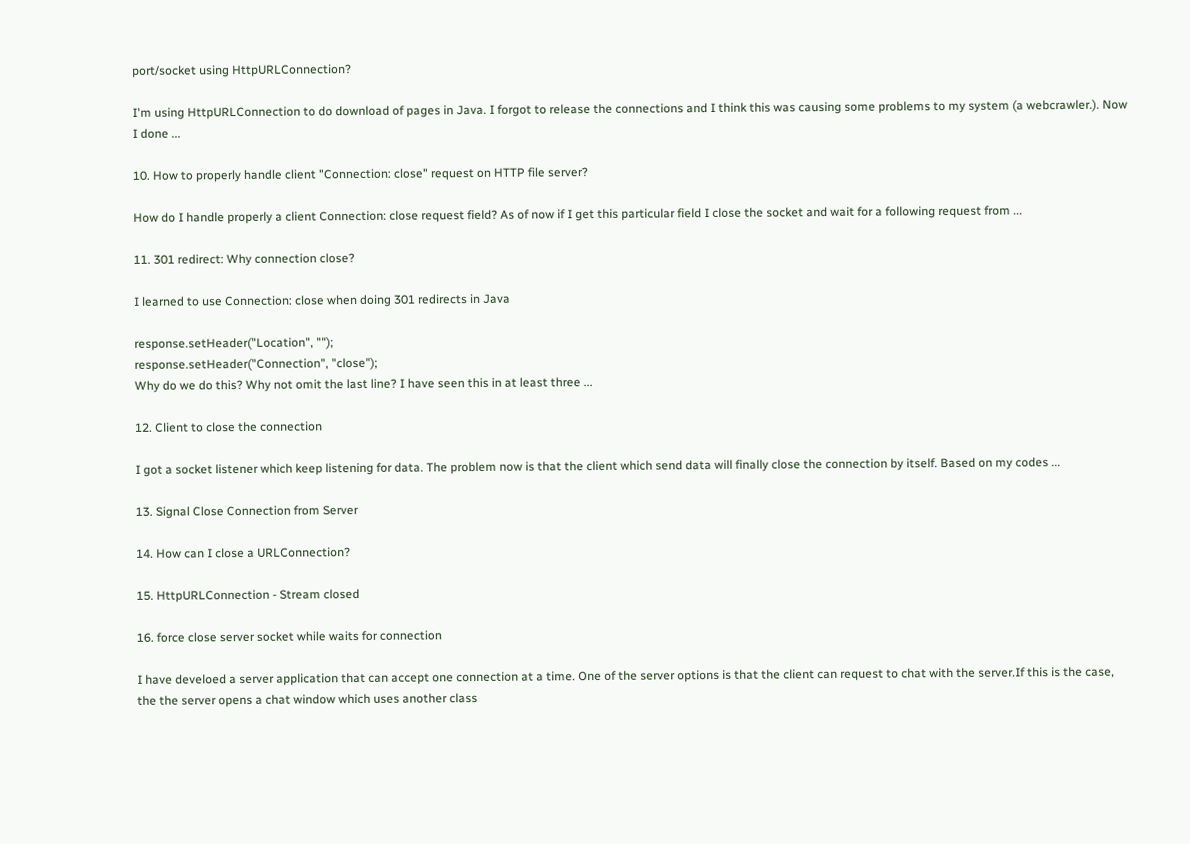port/socket using HttpURLConnection?

I'm using HttpURLConnection to do download of pages in Java. I forgot to release the connections and I think this was causing some problems to my system (a webcrawler.). Now I done ...

10. How to properly handle client "Connection: close" request on HTTP file server?

How do I handle properly a client Connection: close request field? As of now if I get this particular field I close the socket and wait for a following request from ...

11. 301 redirect: Why connection close?

I learned to use Connection: close when doing 301 redirects in Java

response.setHeader("Location", "");
response.setHeader("Connection", "close");
Why do we do this? Why not omit the last line? I have seen this in at least three ...

12. Client to close the connection

I got a socket listener which keep listening for data. The problem now is that the client which send data will finally close the connection by itself. Based on my codes ...

13. Signal Close Connection from Server

14. How can I close a URLConnection?

15. HttpURLConnection - Stream closed

16. force close server socket while waits for connection

I have develoed a server application that can accept one connection at a time. One of the server options is that the client can request to chat with the server.If this is the case, the the server opens a chat window which uses another class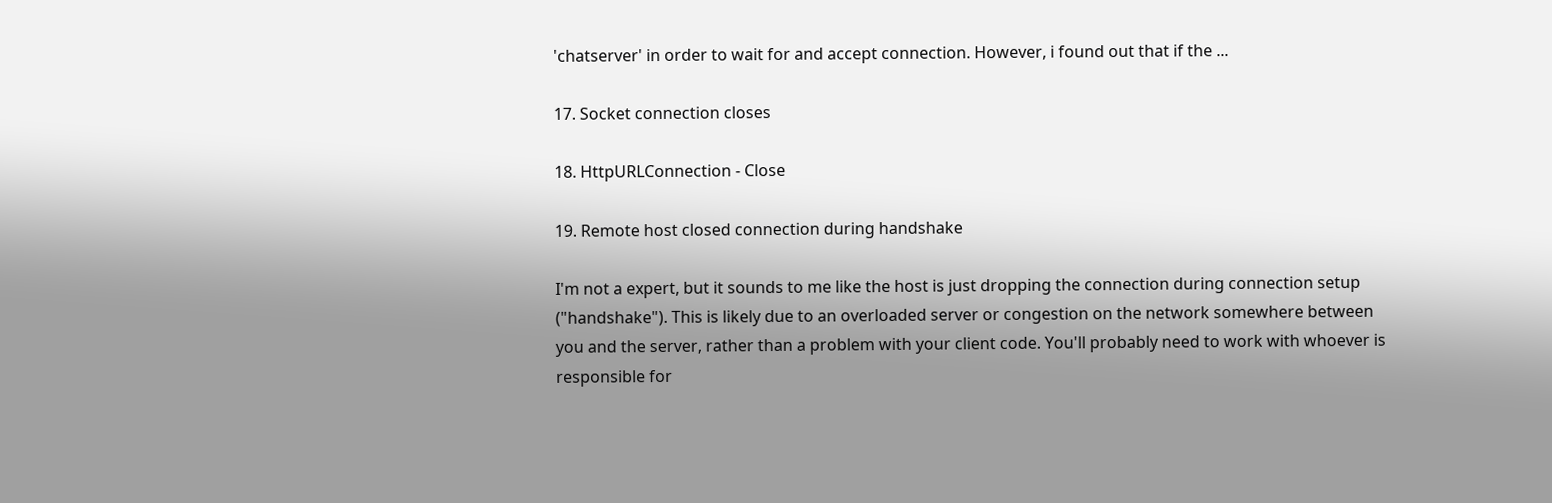'chatserver' in order to wait for and accept connection. However, i found out that if the ...

17. Socket connection closes

18. HttpURLConnection - Close

19. Remote host closed connection during handshake

I'm not a expert, but it sounds to me like the host is just dropping the connection during connection setup ("handshake"). This is likely due to an overloaded server or congestion on the network somewhere between you and the server, rather than a problem with your client code. You'll probably need to work with whoever is responsible for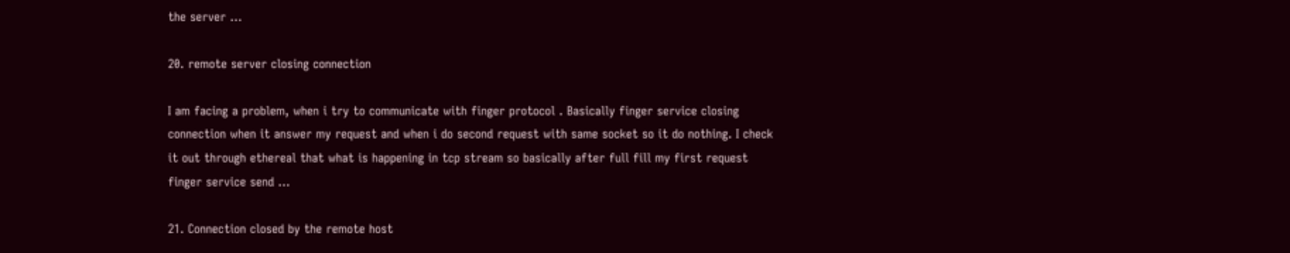the server ...

20. remote server closing connection

I am facing a problem, when i try to communicate with finger protocol . Basically finger service closing connection when it answer my request and when i do second request with same socket so it do nothing. I check it out through ethereal that what is happening in tcp stream so basically after full fill my first request finger service send ...

21. Connection closed by the remote host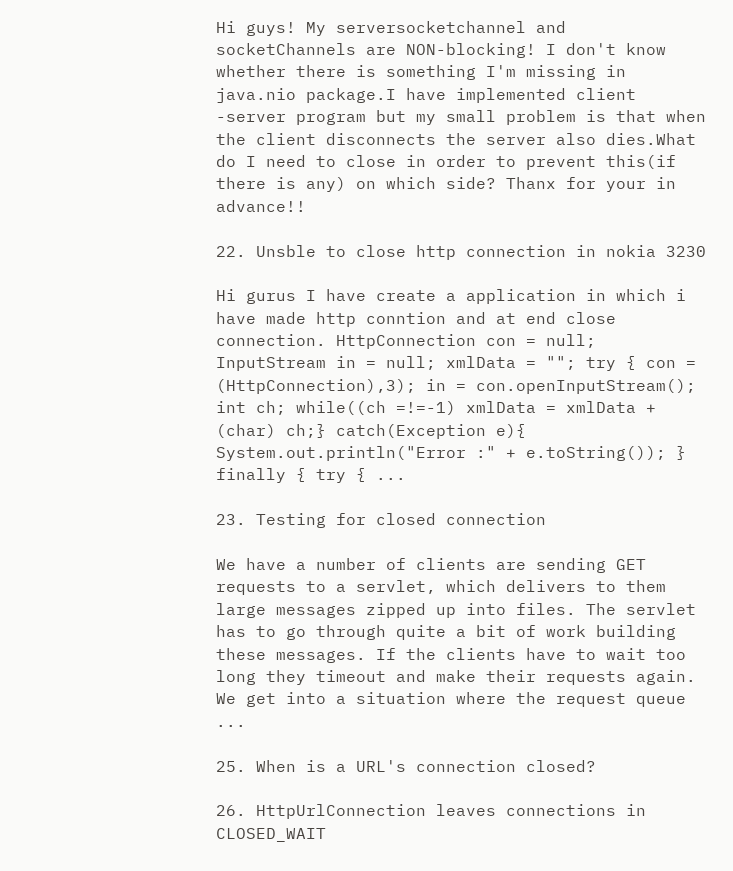Hi guys! My serversocketchannel and socketChannels are NON-blocking! I don't know whether there is something I'm missing in java.nio package.I have implemented client -server program but my small problem is that when the client disconnects the server also dies.What do I need to close in order to prevent this(if there is any) on which side? Thanx for your in advance!!

22. Unsble to close http connection in nokia 3230

Hi gurus I have create a application in which i have made http conntion and at end close connection. HttpConnection con = null; InputStream in = null; xmlData = ""; try { con = (HttpConnection),3); in = con.openInputStream(); int ch; while((ch =!=-1) xmlData = xmlData + (char) ch;} catch(Exception e){ System.out.println("Error :" + e.toString()); } finally { try { ...

23. Testing for closed connection

We have a number of clients are sending GET requests to a servlet, which delivers to them large messages zipped up into files. The servlet has to go through quite a bit of work building these messages. If the clients have to wait too long they timeout and make their requests again. We get into a situation where the request queue ...

25. When is a URL's connection closed?

26. HttpUrlConnection leaves connections in CLOSED_WAIT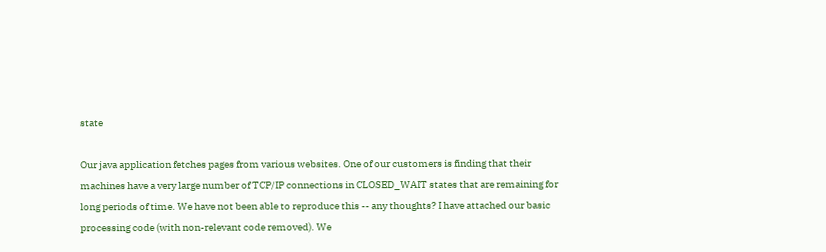state

Our java application fetches pages from various websites. One of our customers is finding that their machines have a very large number of TCP/IP connections in CLOSED_WAIT states that are remaining for long periods of time. We have not been able to reproduce this -- any thoughts? I have attached our basic processing code (with non-relevant code removed). We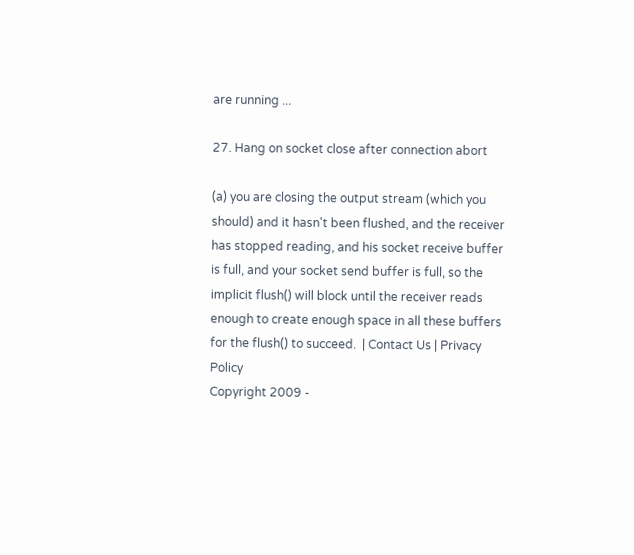are running ...

27. Hang on socket close after connection abort

(a) you are closing the output stream (which you should) and it hasn't been flushed, and the receiver has stopped reading, and his socket receive buffer is full, and your socket send buffer is full, so the implicit flush() will block until the receiver reads enough to create enough space in all these buffers for the flush() to succeed.  | Contact Us | Privacy Policy
Copyright 2009 -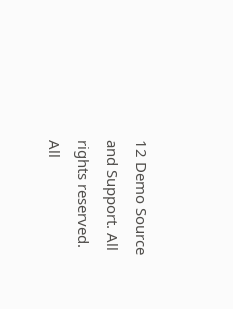12 Demo Source and Support. All rights reserved.
All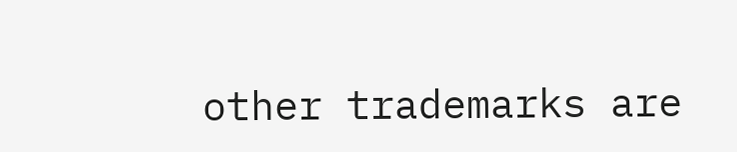other trademarks are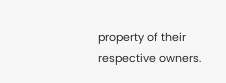property of their respective owners.